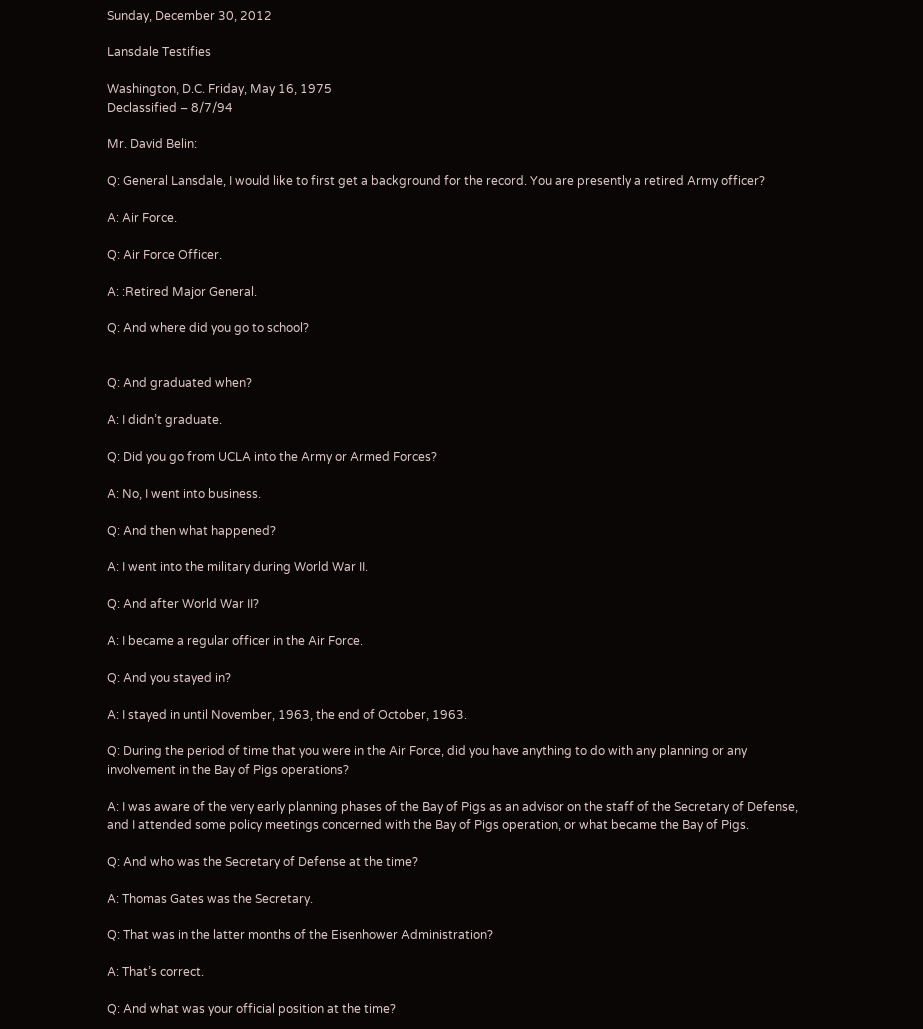Sunday, December 30, 2012

Lansdale Testifies

Washington, D.C. Friday, May 16, 1975
Declassified – 8/7/94

Mr. David Belin:

Q: General Lansdale, I would like to first get a background for the record. You are presently a retired Army officer?

A: Air Force.

Q: Air Force Officer.

A: :Retired Major General.

Q: And where did you go to school?


Q: And graduated when?

A: I didn’t graduate.

Q: Did you go from UCLA into the Army or Armed Forces?

A: No, I went into business.

Q: And then what happened?

A: I went into the military during World War II.

Q: And after World War II?

A: I became a regular officer in the Air Force.

Q: And you stayed in?

A: I stayed in until November, 1963, the end of October, 1963.

Q: During the period of time that you were in the Air Force, did you have anything to do with any planning or any involvement in the Bay of Pigs operations?

A: I was aware of the very early planning phases of the Bay of Pigs as an advisor on the staff of the Secretary of Defense, and I attended some policy meetings concerned with the Bay of Pigs operation, or what became the Bay of Pigs.

Q: And who was the Secretary of Defense at the time?

A: Thomas Gates was the Secretary.

Q: That was in the latter months of the Eisenhower Administration?

A: That’s correct.

Q: And what was your official position at the time?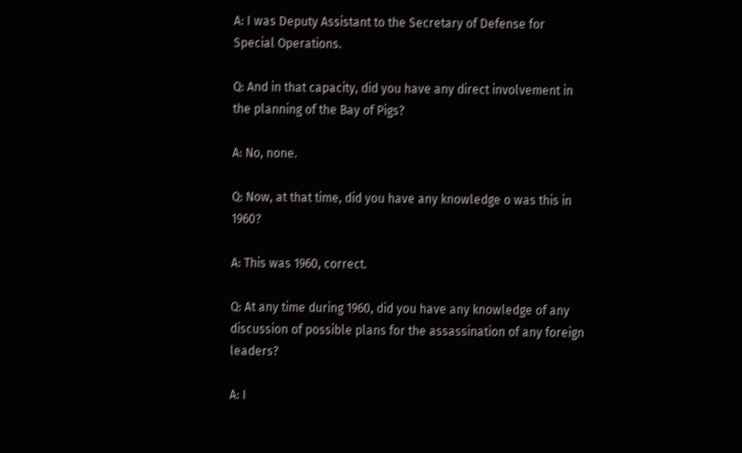A: I was Deputy Assistant to the Secretary of Defense for Special Operations.

Q: And in that capacity, did you have any direct involvement in the planning of the Bay of Pigs?

A: No, none.

Q: Now, at that time, did you have any knowledge o was this in 1960?

A: This was 1960, correct.

Q: At any time during 1960, did you have any knowledge of any discussion of possible plans for the assassination of any foreign leaders?

A: I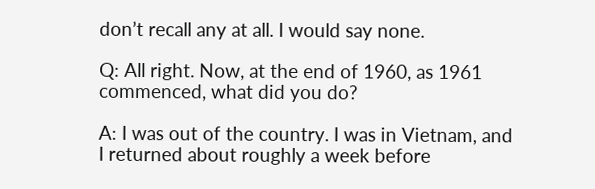don’t recall any at all. I would say none.

Q: All right. Now, at the end of 1960, as 1961 commenced, what did you do?

A: I was out of the country. I was in Vietnam, and I returned about roughly a week before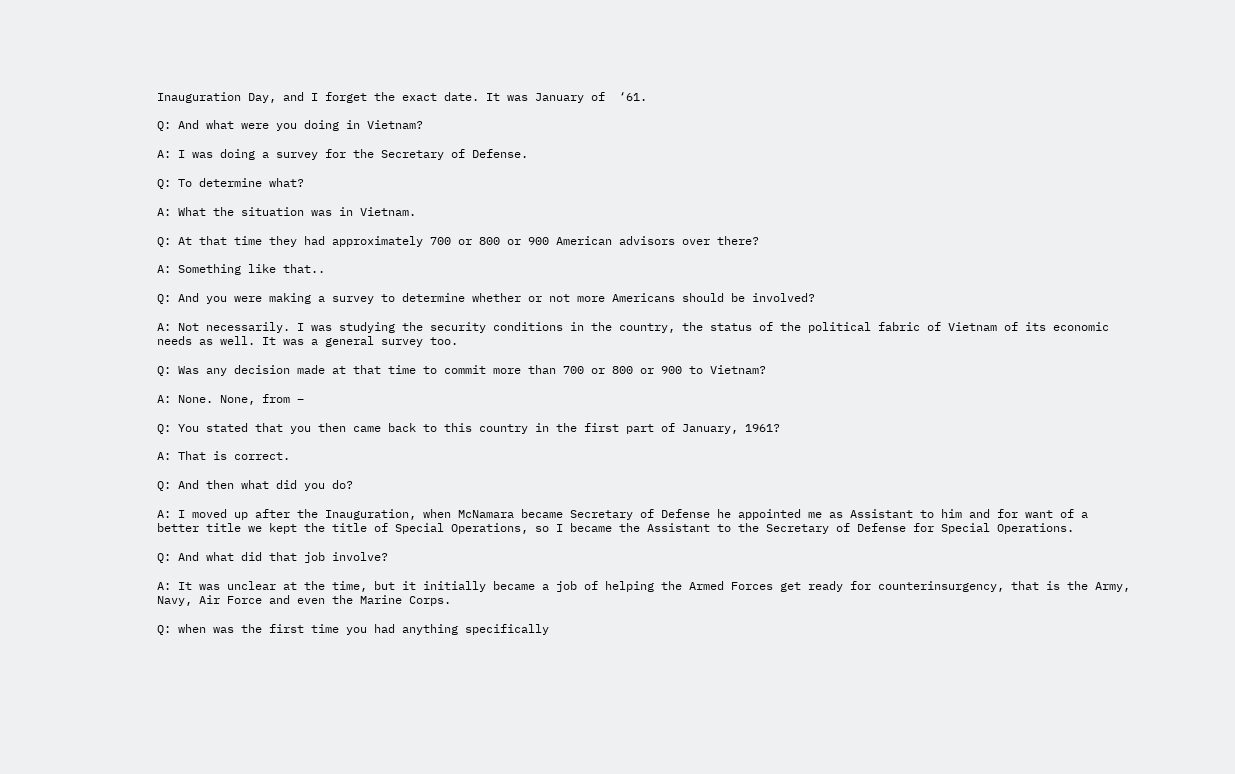Inauguration Day, and I forget the exact date. It was January of  ‘61.

Q: And what were you doing in Vietnam?

A: I was doing a survey for the Secretary of Defense.

Q: To determine what?

A: What the situation was in Vietnam.

Q: At that time they had approximately 700 or 800 or 900 American advisors over there?

A: Something like that..

Q: And you were making a survey to determine whether or not more Americans should be involved?

A: Not necessarily. I was studying the security conditions in the country, the status of the political fabric of Vietnam of its economic needs as well. It was a general survey too.

Q: Was any decision made at that time to commit more than 700 or 800 or 900 to Vietnam?

A: None. None, from –

Q: You stated that you then came back to this country in the first part of January, 1961?

A: That is correct.

Q: And then what did you do?

A: I moved up after the Inauguration, when McNamara became Secretary of Defense he appointed me as Assistant to him and for want of a better title we kept the title of Special Operations, so I became the Assistant to the Secretary of Defense for Special Operations.

Q: And what did that job involve?

A: It was unclear at the time, but it initially became a job of helping the Armed Forces get ready for counterinsurgency, that is the Army, Navy, Air Force and even the Marine Corps.

Q: when was the first time you had anything specifically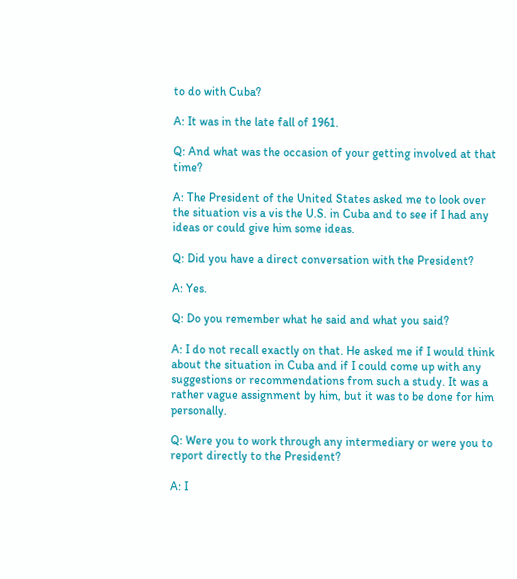to do with Cuba?

A: It was in the late fall of 1961.

Q: And what was the occasion of your getting involved at that time?

A: The President of the United States asked me to look over the situation vis a vis the U.S. in Cuba and to see if I had any ideas or could give him some ideas.

Q: Did you have a direct conversation with the President?

A: Yes.

Q: Do you remember what he said and what you said?

A: I do not recall exactly on that. He asked me if I would think about the situation in Cuba and if I could come up with any suggestions or recommendations from such a study. It was a rather vague assignment by him, but it was to be done for him personally.

Q: Were you to work through any intermediary or were you to report directly to the President?

A: I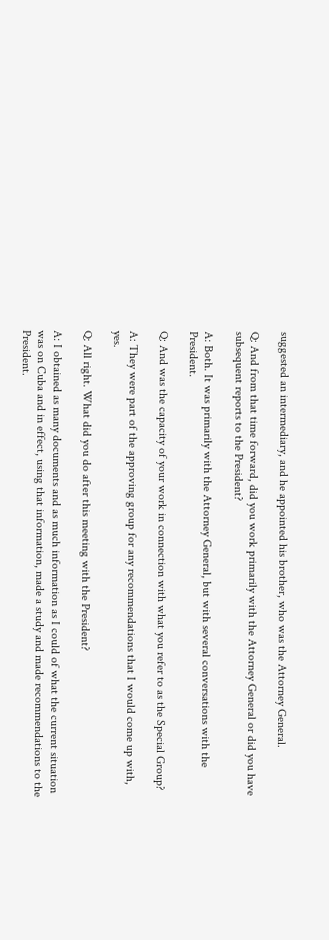suggested an intermediary, and he appointed his brother, who was the Attorney General.

Q: And from that time forward, did you work primarily with the Attorney General or did you have subsequent reports to the President?

A: Both. It was primarily with the Attorney General, but with several conversations with the President.

Q: And was the capacity of your work in connection with what you refer to as the Special Group?

A: They were part of the approving group for any recommendations that I would come up with, yes.

Q: All right. What did you do after this meeting with the President?

A: I obtained as many documents and as much information as I could of what the current situation was on Cuba and in effect, using that information, made a study and made recommendations to the President.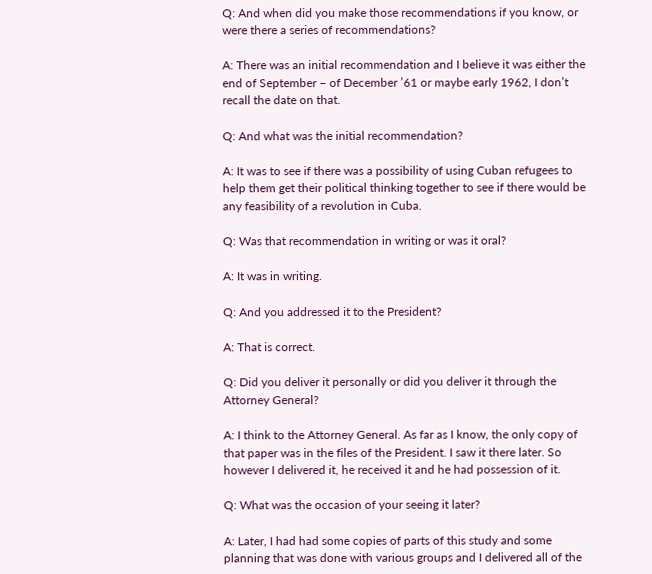Q: And when did you make those recommendations if you know, or were there a series of recommendations?

A: There was an initial recommendation and I believe it was either the end of September – of December ’61 or maybe early 1962, I don’t recall the date on that.

Q: And what was the initial recommendation?

A: It was to see if there was a possibility of using Cuban refugees to help them get their political thinking together to see if there would be any feasibility of a revolution in Cuba.

Q: Was that recommendation in writing or was it oral?

A: It was in writing.

Q: And you addressed it to the President?

A: That is correct.

Q: Did you deliver it personally or did you deliver it through the Attorney General?

A: I think to the Attorney General. As far as I know, the only copy of that paper was in the files of the President. I saw it there later. So however I delivered it, he received it and he had possession of it.

Q: What was the occasion of your seeing it later?

A: Later, I had had some copies of parts of this study and some planning that was done with various groups and I delivered all of the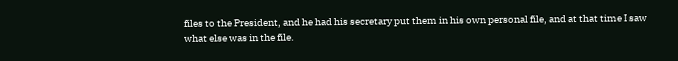files to the President, and he had his secretary put them in his own personal file, and at that time I saw what else was in the file.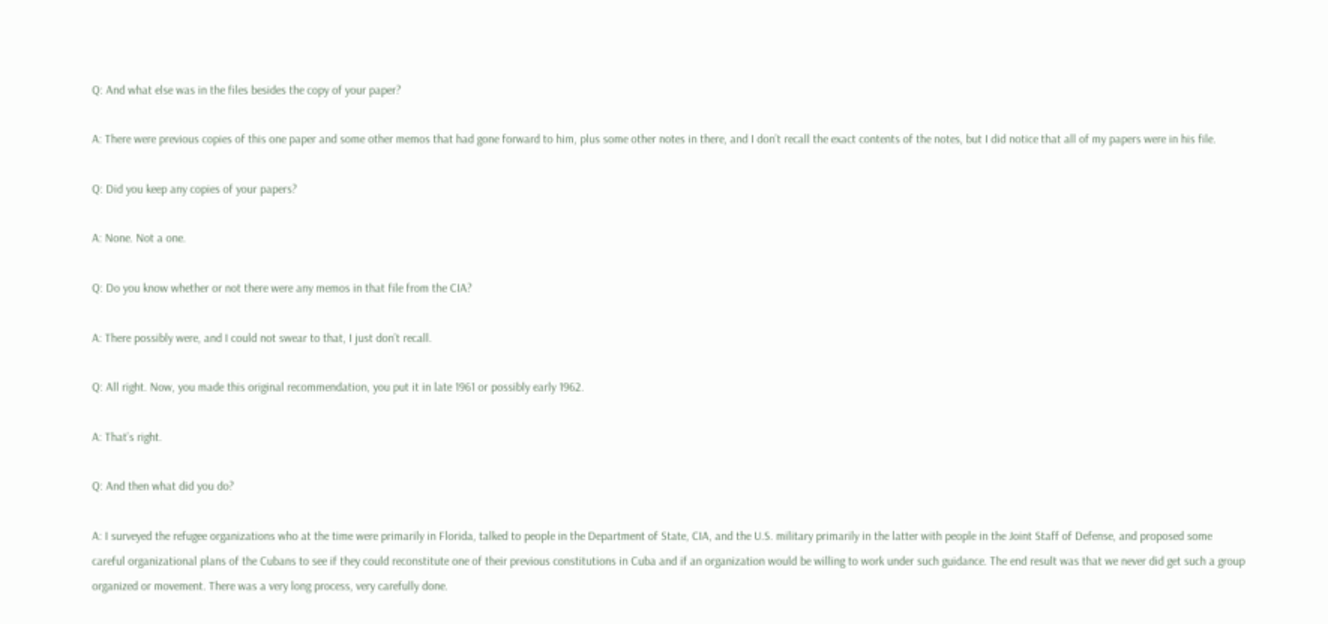Q: And what else was in the files besides the copy of your paper?

A: There were previous copies of this one paper and some other memos that had gone forward to him, plus some other notes in there, and I don’t recall the exact contents of the notes, but I did notice that all of my papers were in his file.

Q: Did you keep any copies of your papers?

A: None. Not a one.

Q: Do you know whether or not there were any memos in that file from the CIA?

A: There possibly were, and I could not swear to that, I just don’t recall.

Q: All right. Now, you made this original recommendation, you put it in late 1961 or possibly early 1962.

A: That’s right.

Q: And then what did you do?

A: I surveyed the refugee organizations who at the time were primarily in Florida, talked to people in the Department of State, CIA, and the U.S. military primarily in the latter with people in the Joint Staff of Defense, and proposed some careful organizational plans of the Cubans to see if they could reconstitute one of their previous constitutions in Cuba and if an organization would be willing to work under such guidance. The end result was that we never did get such a group organized or movement. There was a very long process, very carefully done.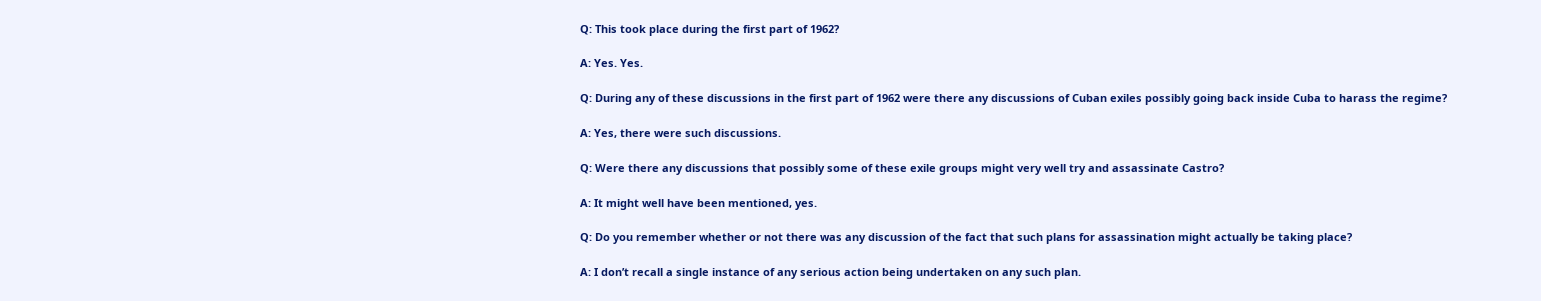Q: This took place during the first part of 1962?

A: Yes. Yes.

Q: During any of these discussions in the first part of 1962 were there any discussions of Cuban exiles possibly going back inside Cuba to harass the regime?

A: Yes, there were such discussions.

Q: Were there any discussions that possibly some of these exile groups might very well try and assassinate Castro?

A: It might well have been mentioned, yes.

Q: Do you remember whether or not there was any discussion of the fact that such plans for assassination might actually be taking place?

A: I don’t recall a single instance of any serious action being undertaken on any such plan.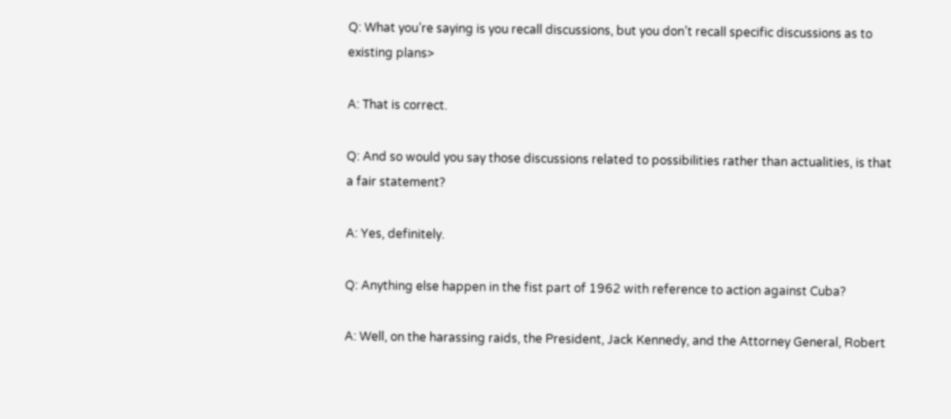Q: What you’re saying is you recall discussions, but you don’t recall specific discussions as to existing plans>

A: That is correct.

Q: And so would you say those discussions related to possibilities rather than actualities, is that a fair statement?

A: Yes, definitely.

Q: Anything else happen in the fist part of 1962 with reference to action against Cuba?

A: Well, on the harassing raids, the President, Jack Kennedy, and the Attorney General, Robert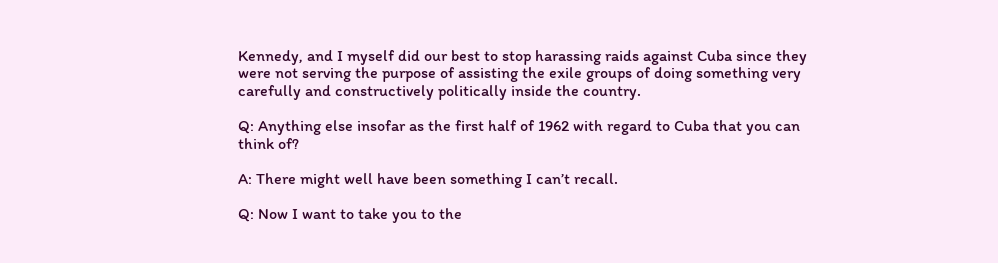Kennedy, and I myself did our best to stop harassing raids against Cuba since they were not serving the purpose of assisting the exile groups of doing something very carefully and constructively politically inside the country.

Q: Anything else insofar as the first half of 1962 with regard to Cuba that you can think of?

A: There might well have been something I can’t recall.

Q: Now I want to take you to the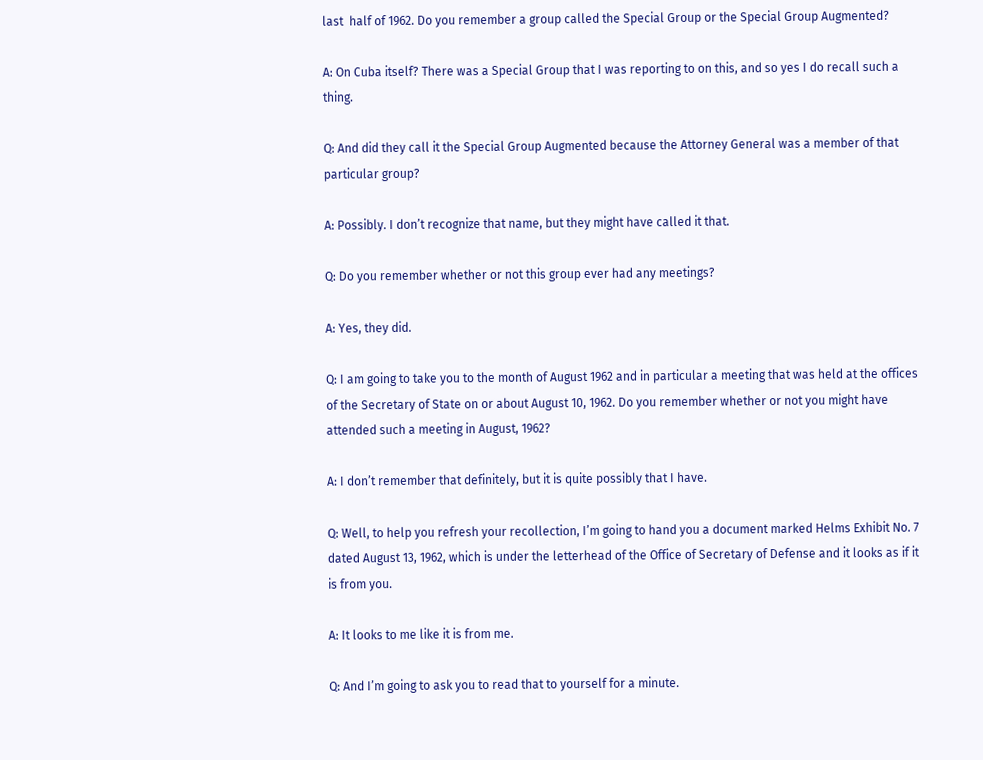last  half of 1962. Do you remember a group called the Special Group or the Special Group Augmented?

A: On Cuba itself? There was a Special Group that I was reporting to on this, and so yes I do recall such a thing.

Q: And did they call it the Special Group Augmented because the Attorney General was a member of that particular group?

A: Possibly. I don’t recognize that name, but they might have called it that.

Q: Do you remember whether or not this group ever had any meetings?

A: Yes, they did.

Q: I am going to take you to the month of August 1962 and in particular a meeting that was held at the offices of the Secretary of State on or about August 10, 1962. Do you remember whether or not you might have attended such a meeting in August, 1962?

A: I don’t remember that definitely, but it is quite possibly that I have.

Q: Well, to help you refresh your recollection, I’m going to hand you a document marked Helms Exhibit No. 7 dated August 13, 1962, which is under the letterhead of the Office of Secretary of Defense and it looks as if it is from you.

A: It looks to me like it is from me.

Q: And I’m going to ask you to read that to yourself for a minute.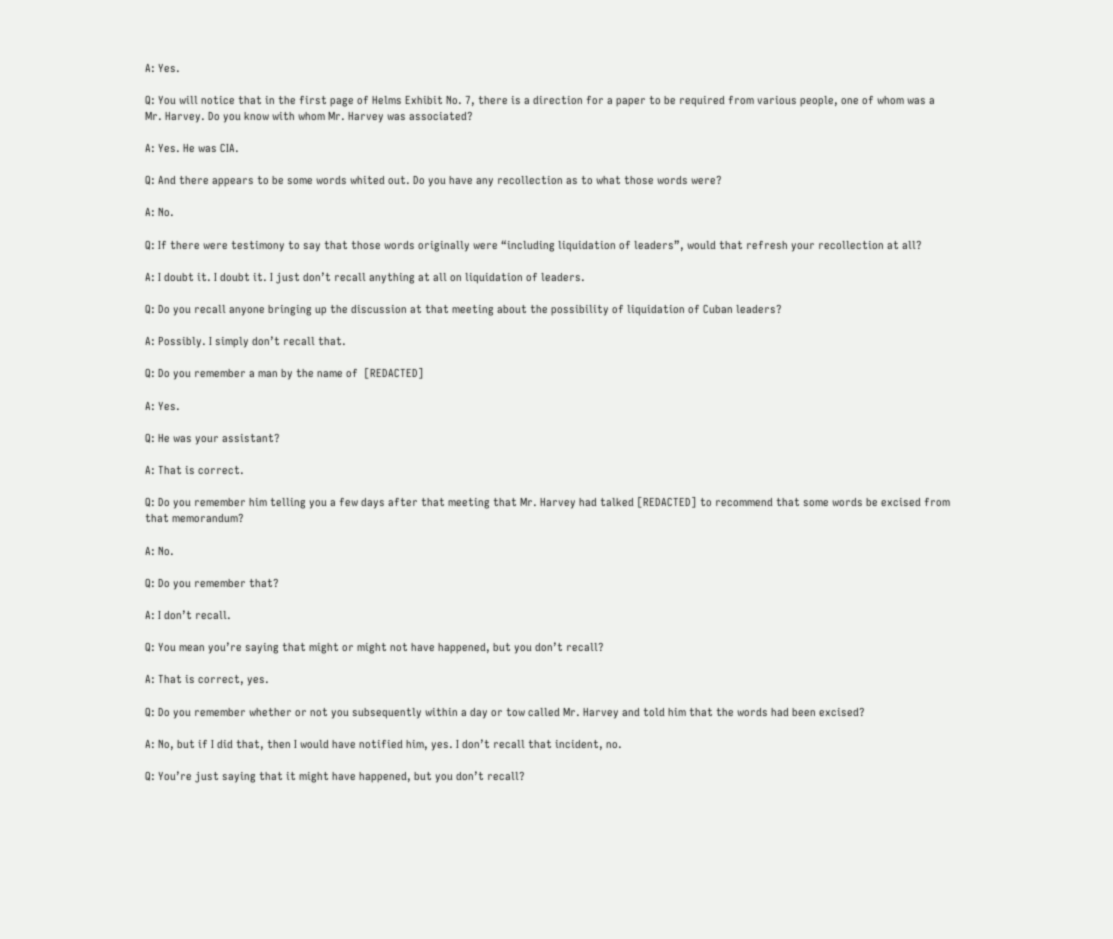A: Yes.

Q: You will notice that in the first page of Helms Exhibit No. 7, there is a direction for a paper to be required from various people, one of whom was a Mr. Harvey. Do you know with whom Mr. Harvey was associated?

A: Yes. He was CIA.

Q: And there appears to be some words whited out. Do you have any recollection as to what those words were?

A: No.

Q: If there were testimony to say that those words originally were “including liquidation of leaders”, would that refresh your recollection at all?

A: I doubt it. I doubt it. I just don’t recall anything at all on liquidation of leaders.

Q: Do you recall anyone bringing up the discussion at that meeting about the possibility of liquidation of Cuban leaders?

A: Possibly. I simply don’t recall that.

Q: Do you remember a man by the name of  [REDACTED]

A: Yes.

Q: He was your assistant?

A: That is correct.

Q: Do you remember him telling you a few days after that meeting that Mr. Harvey had talked [REDACTED] to recommend that some words be excised from that memorandum?

A: No.

Q: Do you remember that?

A: I don’t recall.

Q: You mean you’re saying that might or might not have happened, but you don’t recall?

A: That is correct, yes.

Q: Do you remember whether or not you subsequently within a day or tow called Mr. Harvey and told him that the words had been excised?

A: No, but if I did that, then I would have notified him, yes. I don’t recall that incident, no.

Q: You’re just saying that it might have happened, but you don’t recall?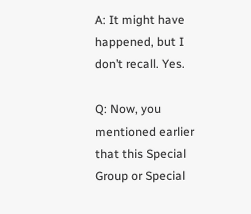A: It might have happened, but I don’t recall. Yes.

Q: Now, you mentioned earlier that this Special Group or Special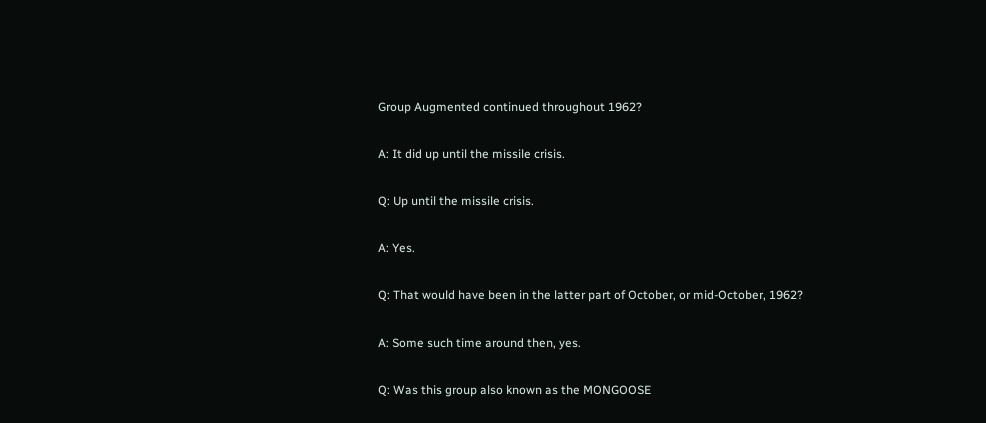Group Augmented continued throughout 1962?

A: It did up until the missile crisis.

Q: Up until the missile crisis.

A: Yes.

Q: That would have been in the latter part of October, or mid-October, 1962?

A: Some such time around then, yes.

Q: Was this group also known as the MONGOOSE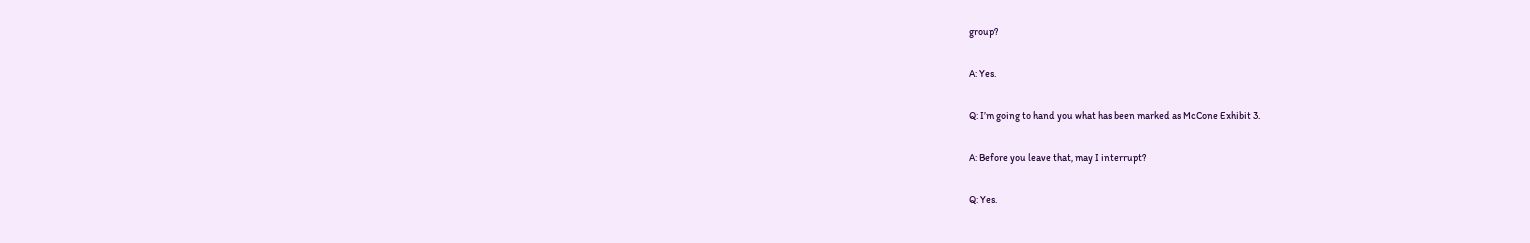group?

A: Yes.

Q: I’m going to hand you what has been marked as McCone Exhibit 3.

A: Before you leave that, may I interrupt?

Q: Yes.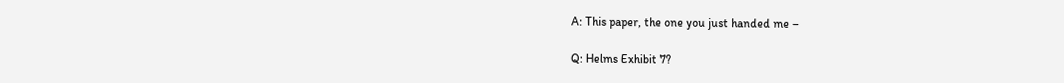A: This paper, the one you just handed me –

Q: Helms Exhibit 7?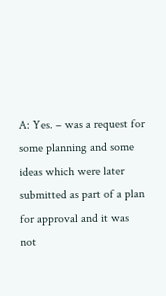A: Yes. – was a request for some planning and some ideas which were later submitted as part of a plan for approval and it was not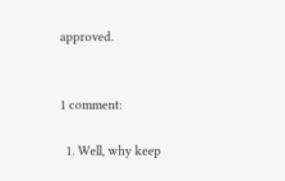approved.


1 comment:

  1. Well, why keep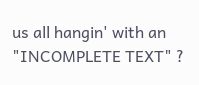us all hangin' with an "INCOMPLETE TEXT" ?